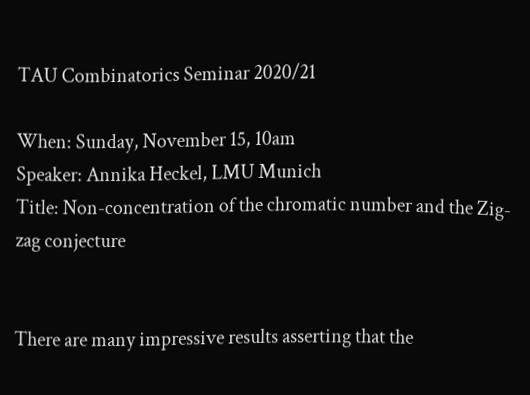TAU Combinatorics Seminar 2020/21

When: Sunday, November 15, 10am
Speaker: Annika Heckel, LMU Munich
Title: Non-concentration of the chromatic number and the Zig-zag conjecture


There are many impressive results asserting that the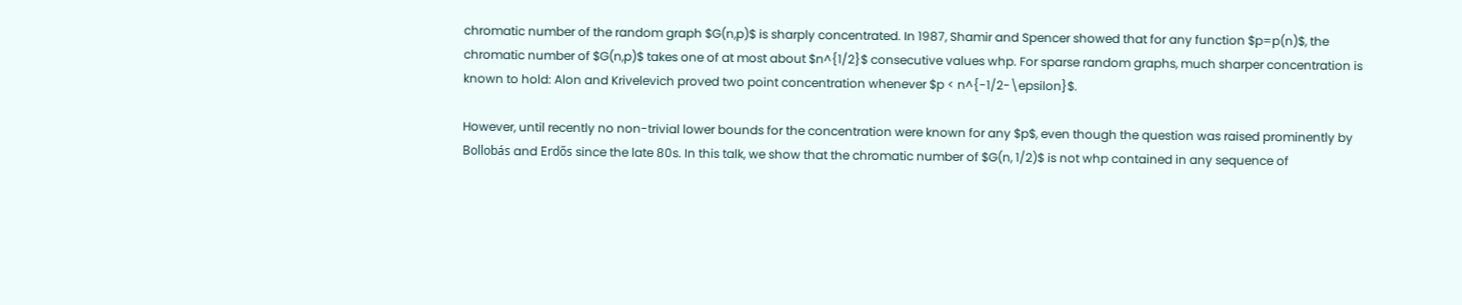chromatic number of the random graph $G(n,p)$ is sharply concentrated. In 1987, Shamir and Spencer showed that for any function $p=p(n)$, the chromatic number of $G(n,p)$ takes one of at most about $n^{1/2}$ consecutive values whp. For sparse random graphs, much sharper concentration is known to hold: Alon and Krivelevich proved two point concentration whenever $p < n^{-1/2-\epsilon}$.

However, until recently no non-trivial lower bounds for the concentration were known for any $p$, even though the question was raised prominently by Bollobás and Erdős since the late 80s. In this talk, we show that the chromatic number of $G(n, 1/2)$ is not whp contained in any sequence of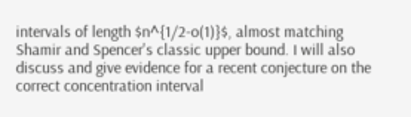intervals of length $n^{1/2-o(1)}$, almost matching Shamir and Spencer's classic upper bound. I will also discuss and give evidence for a recent conjecture on the correct concentration interval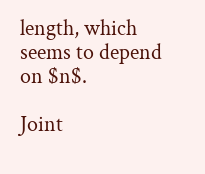length, which seems to depend on $n$.

Joint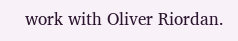work with Oliver Riordan.